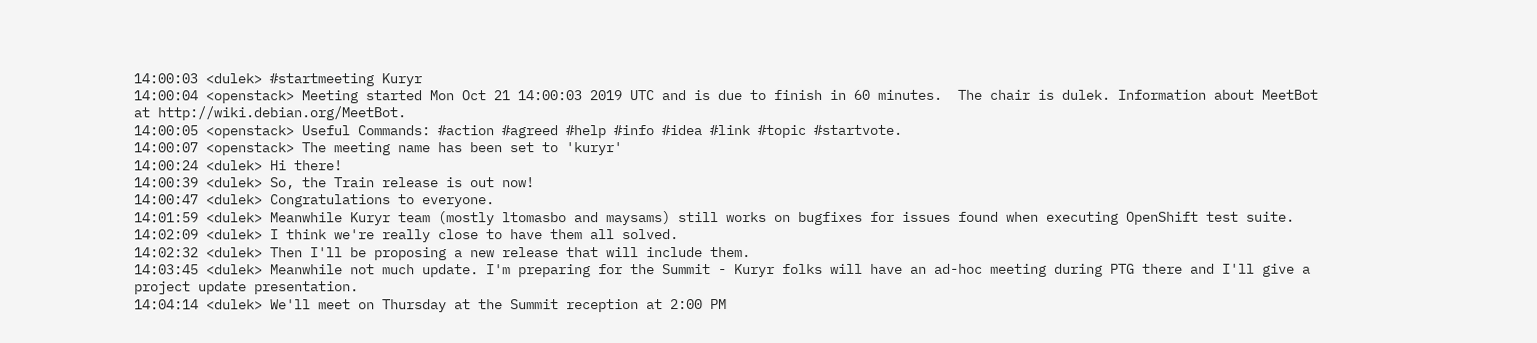14:00:03 <dulek> #startmeeting Kuryr
14:00:04 <openstack> Meeting started Mon Oct 21 14:00:03 2019 UTC and is due to finish in 60 minutes.  The chair is dulek. Information about MeetBot at http://wiki.debian.org/MeetBot.
14:00:05 <openstack> Useful Commands: #action #agreed #help #info #idea #link #topic #startvote.
14:00:07 <openstack> The meeting name has been set to 'kuryr'
14:00:24 <dulek> Hi there!
14:00:39 <dulek> So, the Train release is out now!
14:00:47 <dulek> Congratulations to everyone.
14:01:59 <dulek> Meanwhile Kuryr team (mostly ltomasbo and maysams) still works on bugfixes for issues found when executing OpenShift test suite.
14:02:09 <dulek> I think we're really close to have them all solved.
14:02:32 <dulek> Then I'll be proposing a new release that will include them.
14:03:45 <dulek> Meanwhile not much update. I'm preparing for the Summit - Kuryr folks will have an ad-hoc meeting during PTG there and I'll give a project update presentation.
14:04:14 <dulek> We'll meet on Thursday at the Summit reception at 2:00 PM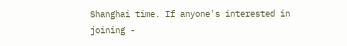Shanghai time. If anyone's interested in joining -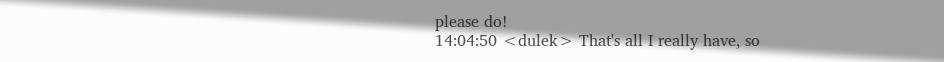please do!
14:04:50 <dulek> That's all I really have, so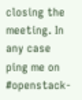closing the meeting. In any case ping me on #openstack-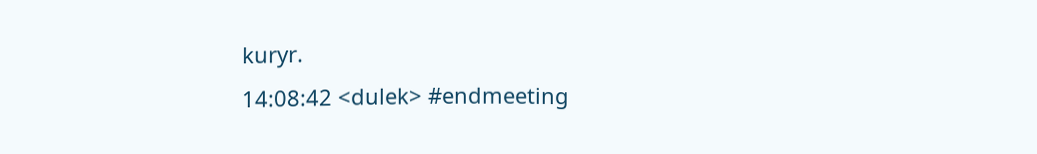kuryr.
14:08:42 <dulek> #endmeeting